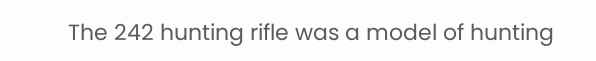The 242 hunting rifle was a model of hunting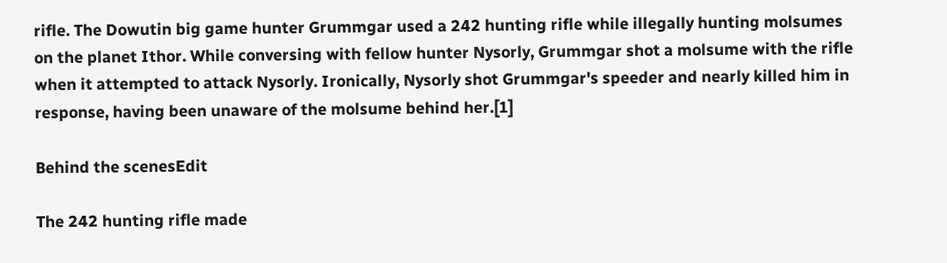rifle. The Dowutin big game hunter Grummgar used a 242 hunting rifle while illegally hunting molsumes on the planet Ithor. While conversing with fellow hunter Nysorly, Grummgar shot a molsume with the rifle when it attempted to attack Nysorly. Ironically, Nysorly shot Grummgar's speeder and nearly killed him in response, having been unaware of the molsume behind her.[1]

Behind the scenesEdit

The 242 hunting rifle made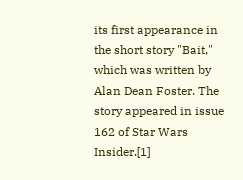its first appearance in the short story "Bait," which was written by Alan Dean Foster. The story appeared in issue 162 of Star Wars Insider.[1]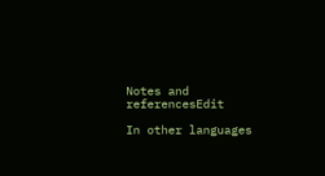Notes and referencesEdit

In other languages